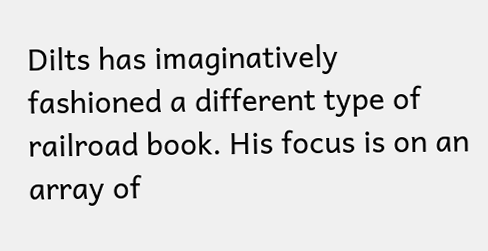Dilts has imaginatively fashioned a different type of railroad book. His focus is on an array of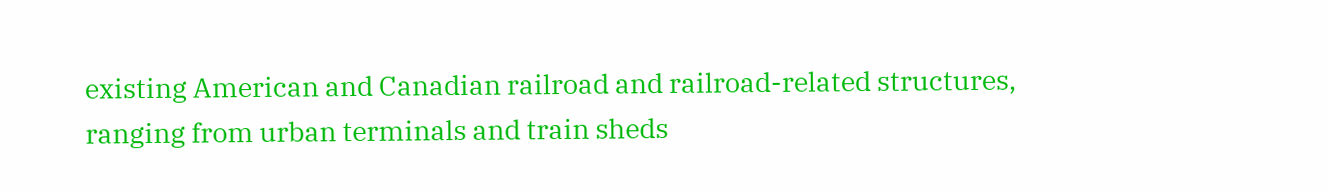existing American and Canadian railroad and railroad-related structures, ranging from urban terminals and train sheds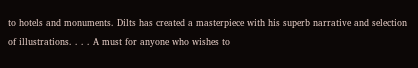to hotels and monuments. Dilts has created a masterpiece with his superb narrative and selection of illustrations. . . . A must for anyone who wishes to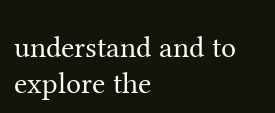understand and to explore the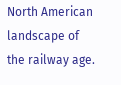North American landscape of the railway age.